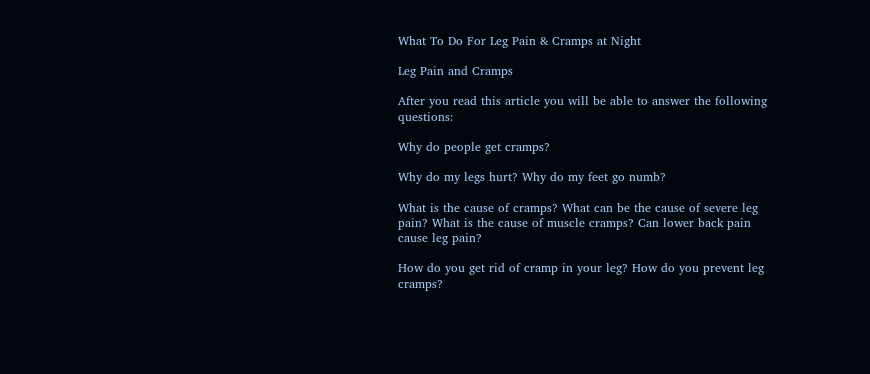What To Do For Leg Pain & Cramps at Night

Leg Pain and Cramps

After you read this article you will be able to answer the following questions:

Why do people get cramps?

Why do my legs hurt? Why do my feet go numb?

What is the cause of cramps? What can be the cause of severe leg pain? What is the cause of muscle cramps? Can lower back pain cause leg pain?

How do you get rid of cramp in your leg? How do you prevent leg cramps?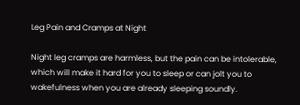Leg Pain and Cramps at Night

Night leg cramps are harmless, but the pain can be intolerable, which will make it hard for you to sleep or can jolt you to wakefulness when you are already sleeping soundly.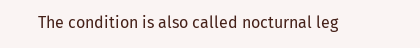The condition is also called nocturnal leg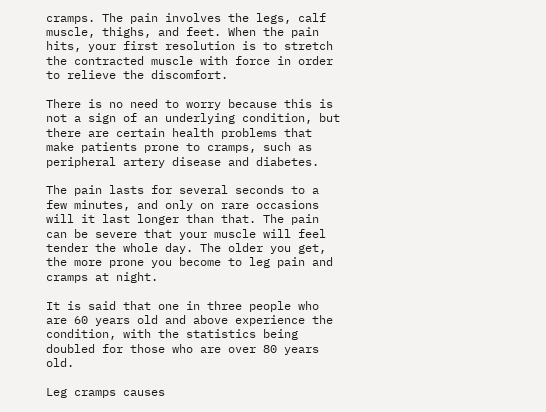cramps. The pain involves the legs, calf muscle, thighs, and feet. When the pain hits, your first resolution is to stretch the contracted muscle with force in order to relieve the discomfort.

There is no need to worry because this is not a sign of an underlying condition, but there are certain health problems that make patients prone to cramps, such as peripheral artery disease and diabetes.

The pain lasts for several seconds to a few minutes, and only on rare occasions will it last longer than that. The pain can be severe that your muscle will feel tender the whole day. The older you get, the more prone you become to leg pain and cramps at night.

It is said that one in three people who are 60 years old and above experience the condition, with the statistics being doubled for those who are over 80 years old.

Leg cramps causes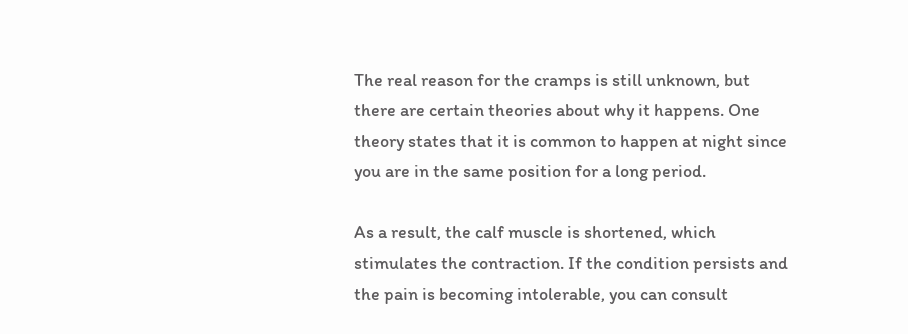The real reason for the cramps is still unknown, but there are certain theories about why it happens. One theory states that it is common to happen at night since you are in the same position for a long period.

As a result, the calf muscle is shortened, which stimulates the contraction. If the condition persists and the pain is becoming intolerable, you can consult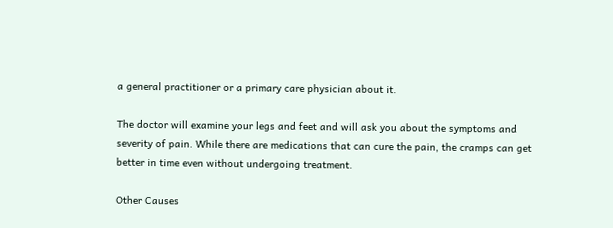a general practitioner or a primary care physician about it.

The doctor will examine your legs and feet and will ask you about the symptoms and severity of pain. While there are medications that can cure the pain, the cramps can get better in time even without undergoing treatment.

Other Causes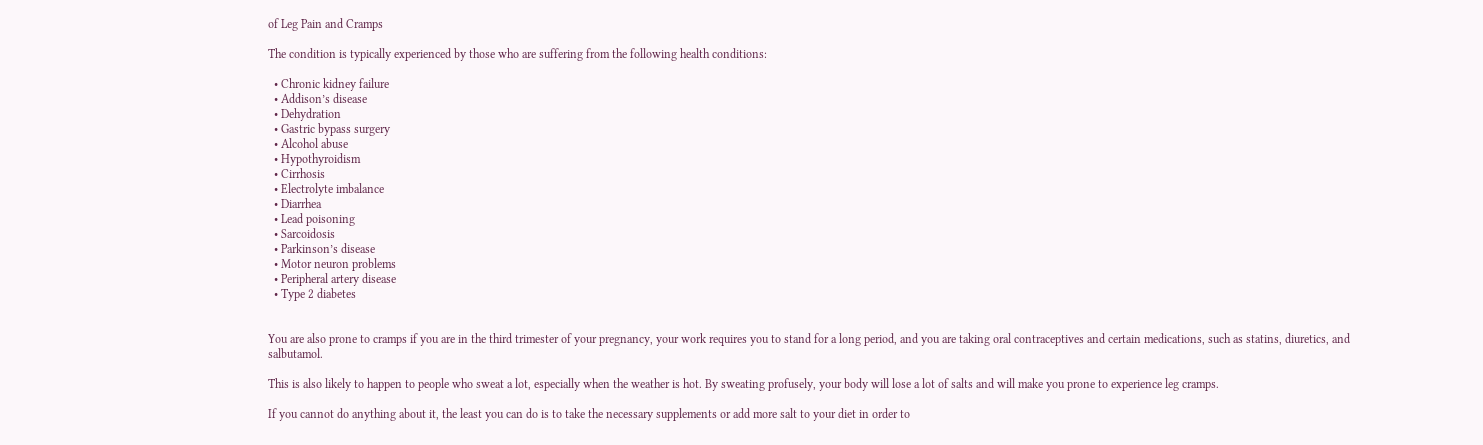of Leg Pain and Cramps

The condition is typically experienced by those who are suffering from the following health conditions:

  • Chronic kidney failure
  • Addison’s disease
  • Dehydration
  • Gastric bypass surgery
  • Alcohol abuse
  • Hypothyroidism
  • Cirrhosis
  • Electrolyte imbalance
  • Diarrhea
  • Lead poisoning
  • Sarcoidosis
  • Parkinson’s disease
  • Motor neuron problems
  • Peripheral artery disease
  • Type 2 diabetes


You are also prone to cramps if you are in the third trimester of your pregnancy, your work requires you to stand for a long period, and you are taking oral contraceptives and certain medications, such as statins, diuretics, and salbutamol.

This is also likely to happen to people who sweat a lot, especially when the weather is hot. By sweating profusely, your body will lose a lot of salts and will make you prone to experience leg cramps.

If you cannot do anything about it, the least you can do is to take the necessary supplements or add more salt to your diet in order to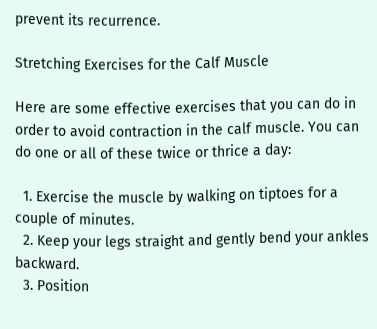prevent its recurrence.

Stretching Exercises for the Calf Muscle

Here are some effective exercises that you can do in order to avoid contraction in the calf muscle. You can do one or all of these twice or thrice a day:

  1. Exercise the muscle by walking on tiptoes for a couple of minutes.
  2. Keep your legs straight and gently bend your ankles backward.
  3. Position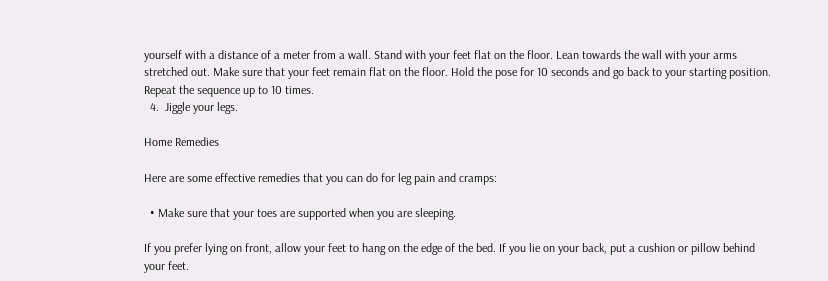yourself with a distance of a meter from a wall. Stand with your feet flat on the floor. Lean towards the wall with your arms stretched out. Make sure that your feet remain flat on the floor. Hold the pose for 10 seconds and go back to your starting position. Repeat the sequence up to 10 times.
  4.  Jiggle your legs.

Home Remedies

Here are some effective remedies that you can do for leg pain and cramps:

  • Make sure that your toes are supported when you are sleeping.

If you prefer lying on front, allow your feet to hang on the edge of the bed. If you lie on your back, put a cushion or pillow behind your feet.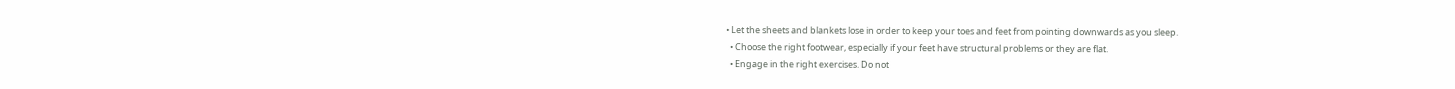• Let the sheets and blankets lose in order to keep your toes and feet from pointing downwards as you sleep.
  • Choose the right footwear, especially if your feet have structural problems or they are flat.
  • Engage in the right exercises. Do not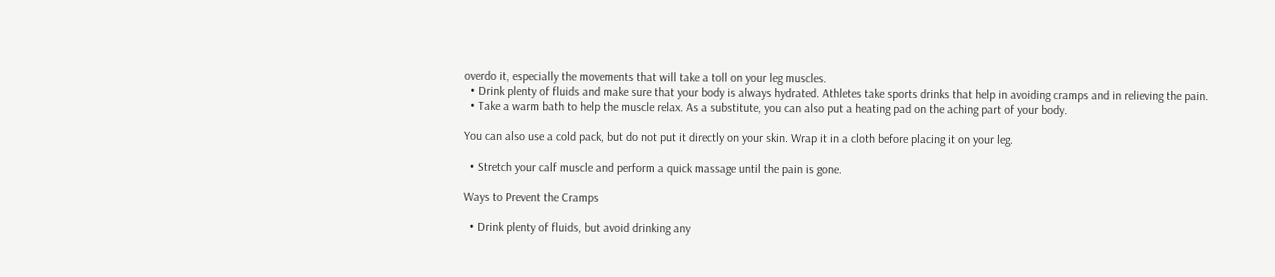overdo it, especially the movements that will take a toll on your leg muscles.
  • Drink plenty of fluids and make sure that your body is always hydrated. Athletes take sports drinks that help in avoiding cramps and in relieving the pain.
  • Take a warm bath to help the muscle relax. As a substitute, you can also put a heating pad on the aching part of your body.

You can also use a cold pack, but do not put it directly on your skin. Wrap it in a cloth before placing it on your leg.

  • Stretch your calf muscle and perform a quick massage until the pain is gone.

Ways to Prevent the Cramps

  • Drink plenty of fluids, but avoid drinking any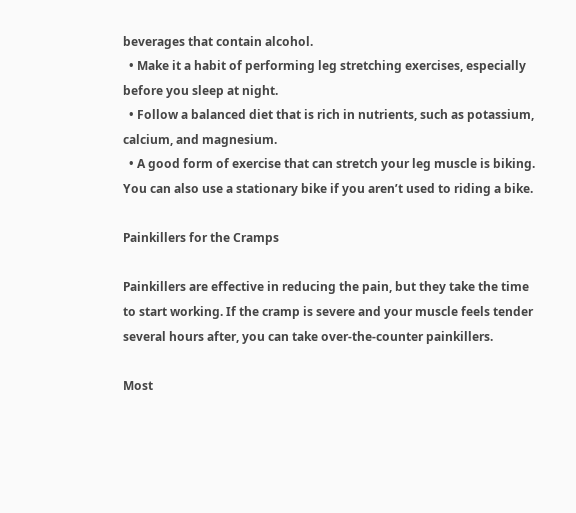beverages that contain alcohol.
  • Make it a habit of performing leg stretching exercises, especially before you sleep at night.
  • Follow a balanced diet that is rich in nutrients, such as potassium, calcium, and magnesium.
  • A good form of exercise that can stretch your leg muscle is biking. You can also use a stationary bike if you aren’t used to riding a bike.

Painkillers for the Cramps

Painkillers are effective in reducing the pain, but they take the time to start working. If the cramp is severe and your muscle feels tender several hours after, you can take over-the-counter painkillers.

Most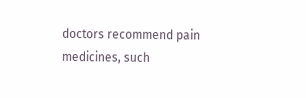doctors recommend pain medicines, such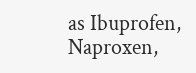as Ibuprofen, Naproxen,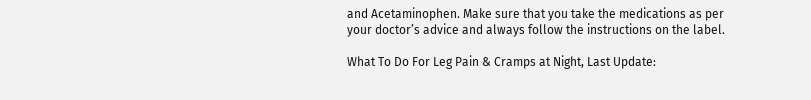and Acetaminophen. Make sure that you take the medications as per your doctor’s advice and always follow the instructions on the label.

What To Do For Leg Pain & Cramps at Night, Last Update: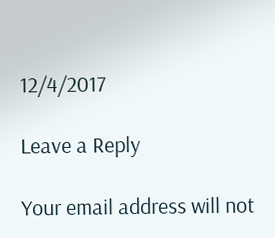12/4/2017

Leave a Reply

Your email address will not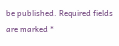be published. Required fields are marked *